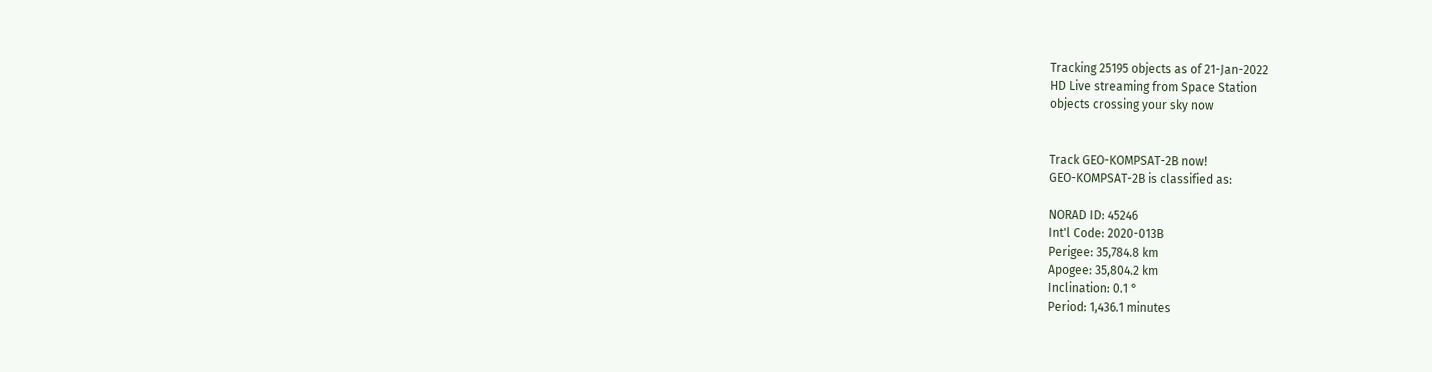Tracking 25195 objects as of 21-Jan-2022
HD Live streaming from Space Station
objects crossing your sky now


Track GEO-KOMPSAT-2B now!
GEO-KOMPSAT-2B is classified as:

NORAD ID: 45246
Int'l Code: 2020-013B
Perigee: 35,784.8 km
Apogee: 35,804.2 km
Inclination: 0.1 °
Period: 1,436.1 minutes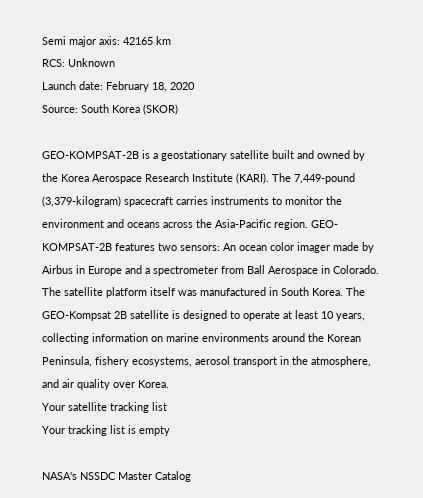Semi major axis: 42165 km
RCS: Unknown
Launch date: February 18, 2020
Source: South Korea (SKOR)

GEO-KOMPSAT-2B is a geostationary satellite built and owned by the Korea Aerospace Research Institute (KARI). The 7,449-pound (3,379-kilogram) spacecraft carries instruments to monitor the environment and oceans across the Asia-Pacific region. GEO-KOMPSAT-2B features two sensors: An ocean color imager made by Airbus in Europe and a spectrometer from Ball Aerospace in Colorado. The satellite platform itself was manufactured in South Korea. The GEO-Kompsat 2B satellite is designed to operate at least 10 years, collecting information on marine environments around the Korean Peninsula, fishery ecosystems, aerosol transport in the atmosphere, and air quality over Korea.
Your satellite tracking list
Your tracking list is empty

NASA's NSSDC Master Catalog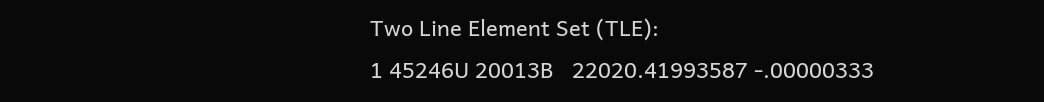Two Line Element Set (TLE):
1 45246U 20013B   22020.41993587 -.00000333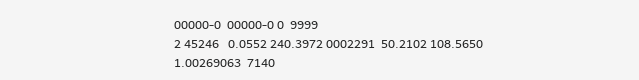00000-0  00000-0 0  9999
2 45246   0.0552 240.3972 0002291  50.2102 108.5650  1.00269063  7140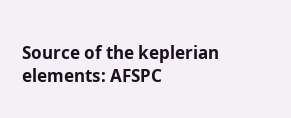Source of the keplerian elements: AFSPC